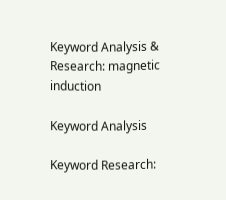Keyword Analysis & Research: magnetic induction

Keyword Analysis

Keyword Research: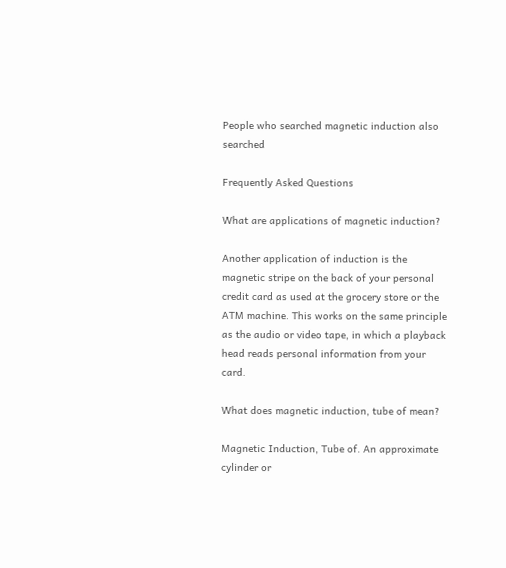People who searched magnetic induction also searched

Frequently Asked Questions

What are applications of magnetic induction?

Another application of induction is the magnetic stripe on the back of your personal credit card as used at the grocery store or the ATM machine. This works on the same principle as the audio or video tape, in which a playback head reads personal information from your card.

What does magnetic induction, tube of mean?

Magnetic Induction, Tube of. An approximate cylinder or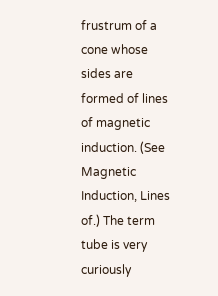frustrum of a cone whose sides are formed of lines of magnetic induction. (See Magnetic Induction, Lines of.) The term tube is very curiously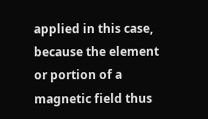applied in this case, because the element or portion of a magnetic field thus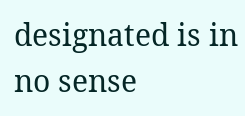designated is in no sense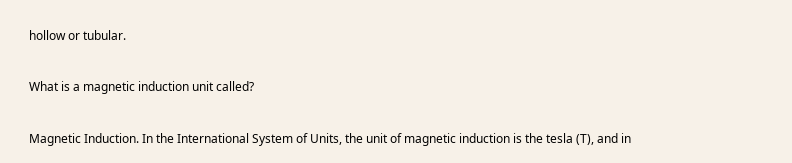hollow or tubular.

What is a magnetic induction unit called?

Magnetic Induction. In the International System of Units, the unit of magnetic induction is the tesla (T), and in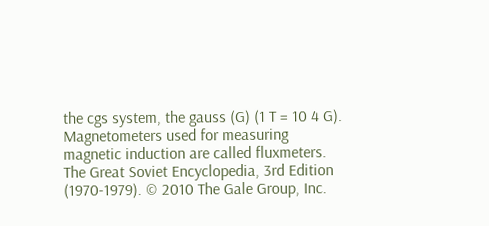the cgs system, the gauss (G) (1 T = 10 4 G). Magnetometers used for measuring magnetic induction are called fluxmeters. The Great Soviet Encyclopedia, 3rd Edition (1970-1979). © 2010 The Gale Group, Inc.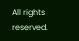All rights reserved.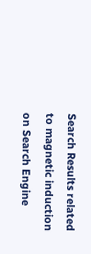Search Results related to magnetic induction on Search Engine